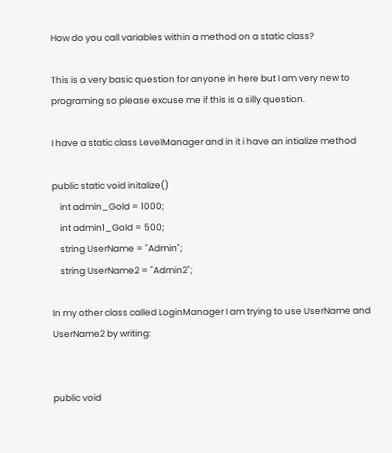How do you call variables within a method on a static class?

This is a very basic question for anyone in here but I am very new to programing so please excuse me if this is a silly question.

I have a static class LevelManager and in it i have an intialize method

public static void initalize()
    int admin_Gold = 1000;
    int admin1_Gold = 500;
    string UserName = "Admin";
    string UserName2 = "Admin2";

In my other class called LoginManager I am trying to use UserName and UserName2 by writing:


public void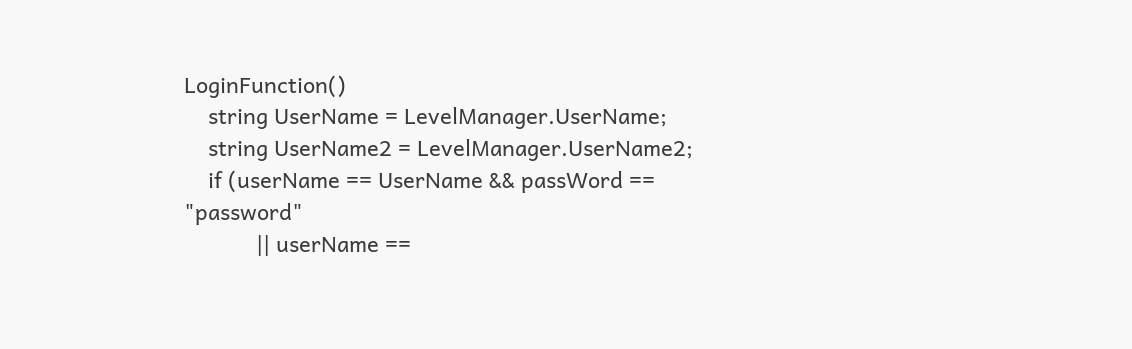LoginFunction()
    string UserName = LevelManager.UserName;
    string UserName2 = LevelManager.UserName2;
    if (userName == UserName && passWord == "password"
            || userName ==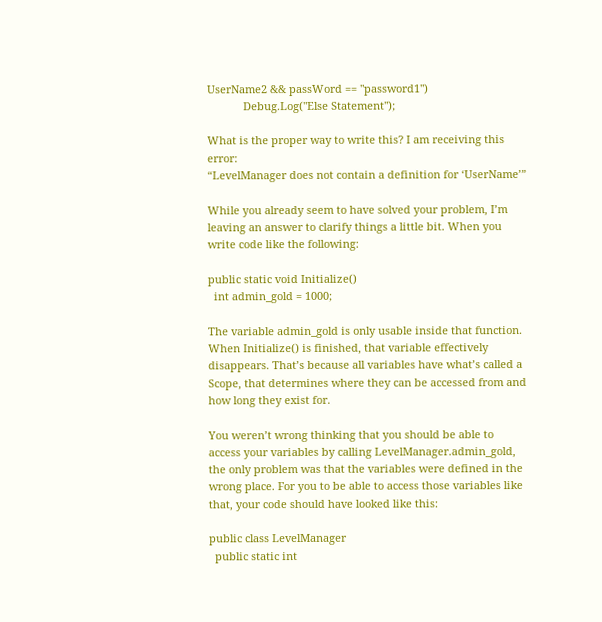UserName2 && passWord == "password1")
            Debug.Log("Else Statement");

What is the proper way to write this? I am receiving this error:
“LevelManager does not contain a definition for ‘UserName’”

While you already seem to have solved your problem, I’m leaving an answer to clarify things a little bit. When you write code like the following:

public static void Initialize()
  int admin_gold = 1000;

The variable admin_gold is only usable inside that function. When Initialize() is finished, that variable effectively disappears. That’s because all variables have what’s called a Scope, that determines where they can be accessed from and how long they exist for.

You weren’t wrong thinking that you should be able to access your variables by calling LevelManager.admin_gold, the only problem was that the variables were defined in the wrong place. For you to be able to access those variables like that, your code should have looked like this:

public class LevelManager
  public static int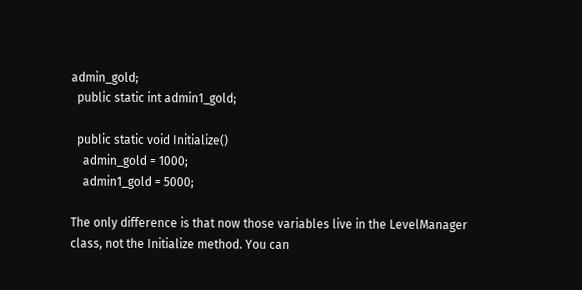admin_gold;
  public static int admin1_gold;

  public static void Initialize()
    admin_gold = 1000;
    admin1_gold = 5000;

The only difference is that now those variables live in the LevelManager class, not the Initialize method. You can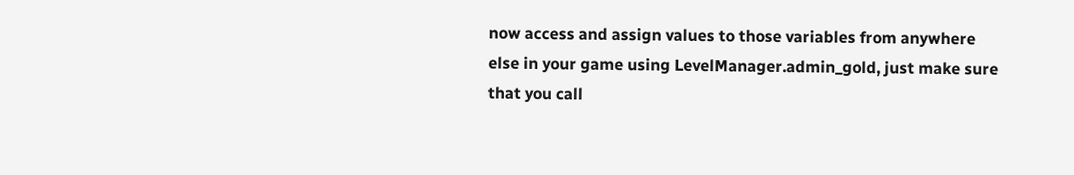now access and assign values to those variables from anywhere else in your game using LevelManager.admin_gold, just make sure that you call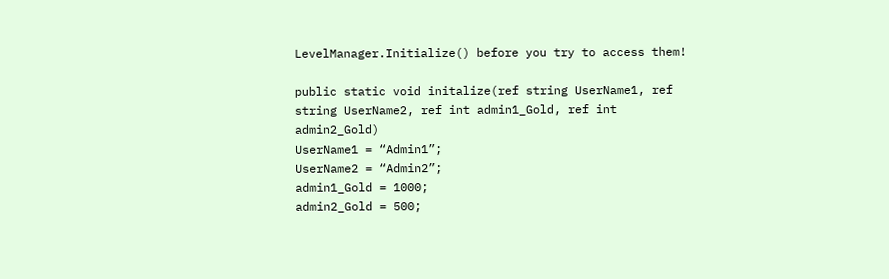LevelManager.Initialize() before you try to access them!

public static void initalize(ref string UserName1, ref string UserName2, ref int admin1_Gold, ref int admin2_Gold)
UserName1 = “Admin1”;
UserName2 = “Admin2”;
admin1_Gold = 1000;
admin2_Gold = 500;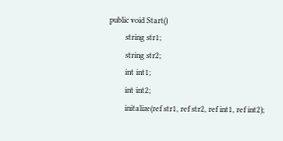public void Start()
        string str1;
        string str2;
        int int1;
        int int2;
        initalize(ref str1, ref str2, ref int1, ref int2);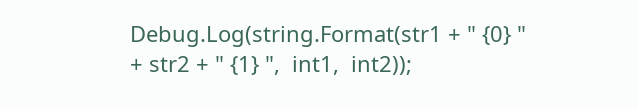Debug.Log(string.Format(str1 + " {0} " + str2 + " {1} ",  int1,  int2));